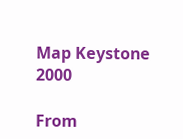Map Keystone 2000

From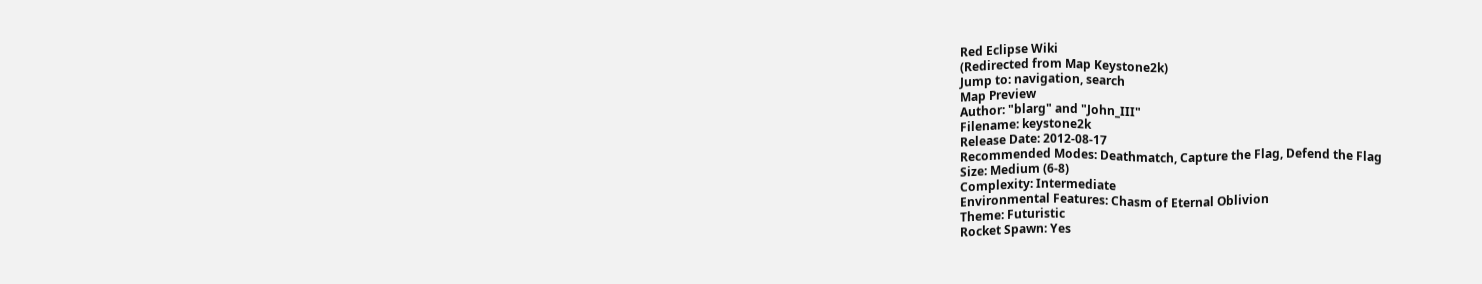Red Eclipse Wiki
(Redirected from Map Keystone2k)
Jump to: navigation, search
Map Preview
Author: "blarg" and "John_III"
Filename: keystone2k
Release Date: 2012-08-17
Recommended Modes: Deathmatch, Capture the Flag, Defend the Flag
Size: Medium (6-8)
Complexity: Intermediate
Environmental Features: Chasm of Eternal Oblivion
Theme: Futuristic
Rocket Spawn: Yes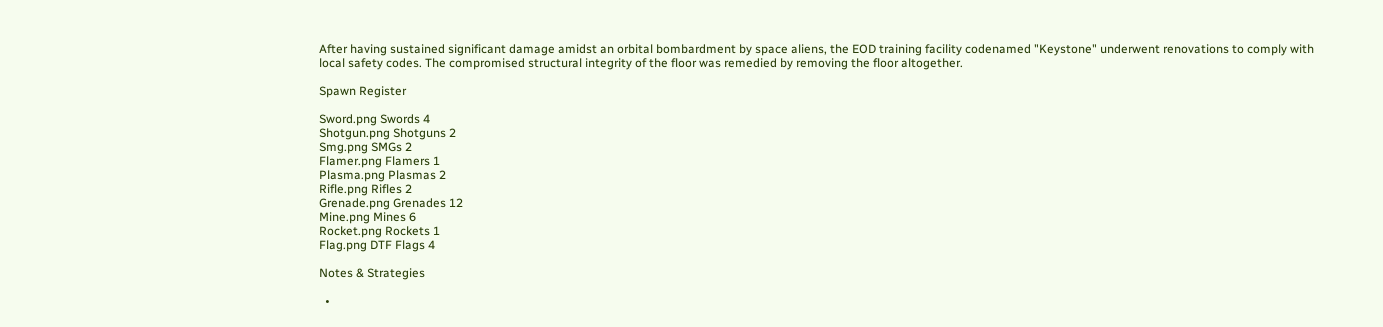After having sustained significant damage amidst an orbital bombardment by space aliens, the EOD training facility codenamed "Keystone" underwent renovations to comply with local safety codes. The compromised structural integrity of the floor was remedied by removing the floor altogether.

Spawn Register

Sword.png Swords 4
Shotgun.png Shotguns 2
Smg.png SMGs 2
Flamer.png Flamers 1
Plasma.png Plasmas 2
Rifle.png Rifles 2
Grenade.png Grenades 12
Mine.png Mines 6
Rocket.png Rockets 1
Flag.png DTF Flags 4

Notes & Strategies

  •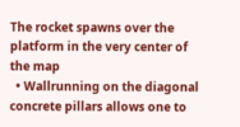The rocket spawns over the platform in the very center of the map
  • Wallrunning on the diagonal concrete pillars allows one to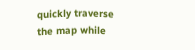quickly traverse the map while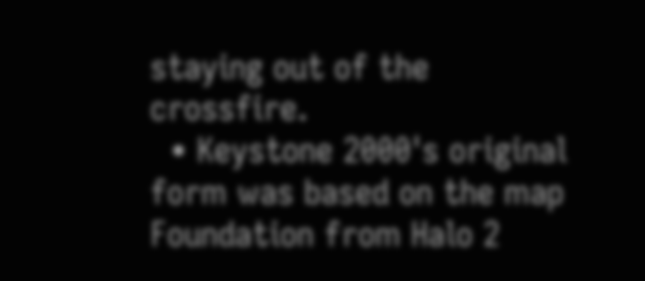staying out of the crossfire.
  • Keystone 2000's original form was based on the map Foundation from Halo 2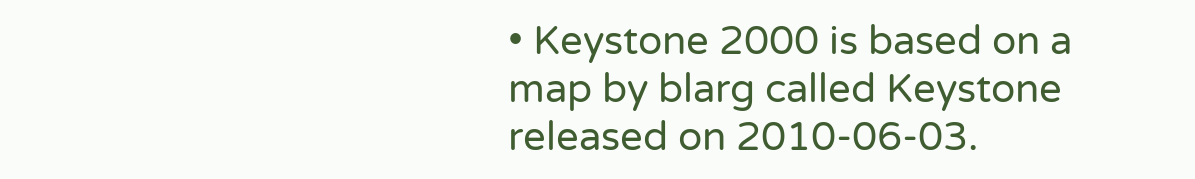• Keystone 2000 is based on a map by blarg called Keystone released on 2010-06-03.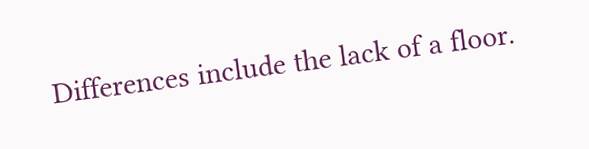Differences include the lack of a floor.